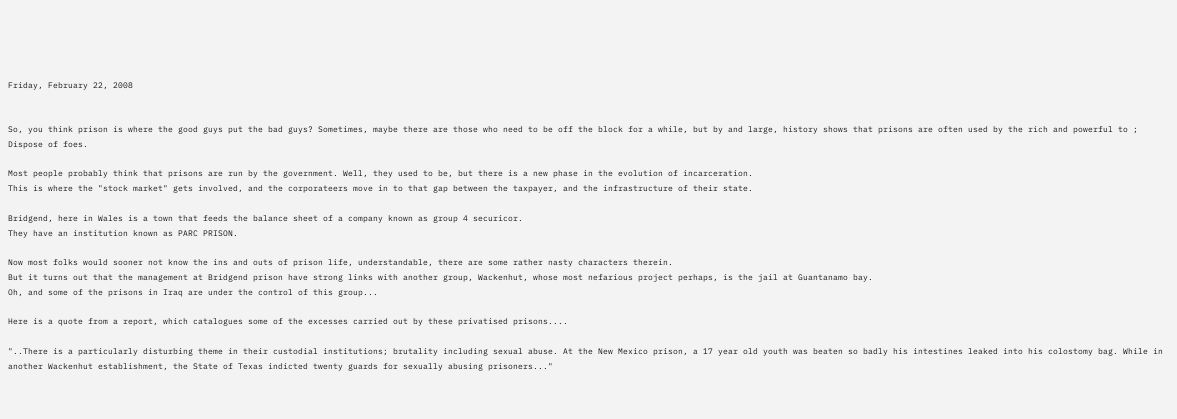Friday, February 22, 2008


So, you think prison is where the good guys put the bad guys? Sometimes, maybe there are those who need to be off the block for a while, but by and large, history shows that prisons are often used by the rich and powerful to ;
Dispose of foes.

Most people probably think that prisons are run by the government. Well, they used to be, but there is a new phase in the evolution of incarceration.
This is where the "stock market" gets involved, and the corporateers move in to that gap between the taxpayer, and the infrastructure of their state.

Bridgend, here in Wales is a town that feeds the balance sheet of a company known as group 4 securicor.
They have an institution known as PARC PRISON.

Now most folks would sooner not know the ins and outs of prison life, understandable, there are some rather nasty characters therein.
But it turns out that the management at Bridgend prison have strong links with another group, Wackenhut, whose most nefarious project perhaps, is the jail at Guantanamo bay.
Oh, and some of the prisons in Iraq are under the control of this group...

Here is a quote from a report, which catalogues some of the excesses carried out by these privatised prisons....

"..There is a particularly disturbing theme in their custodial institutions; brutality including sexual abuse. At the New Mexico prison, a 17 year old youth was beaten so badly his intestines leaked into his colostomy bag. While in another Wackenhut establishment, the State of Texas indicted twenty guards for sexually abusing prisoners..."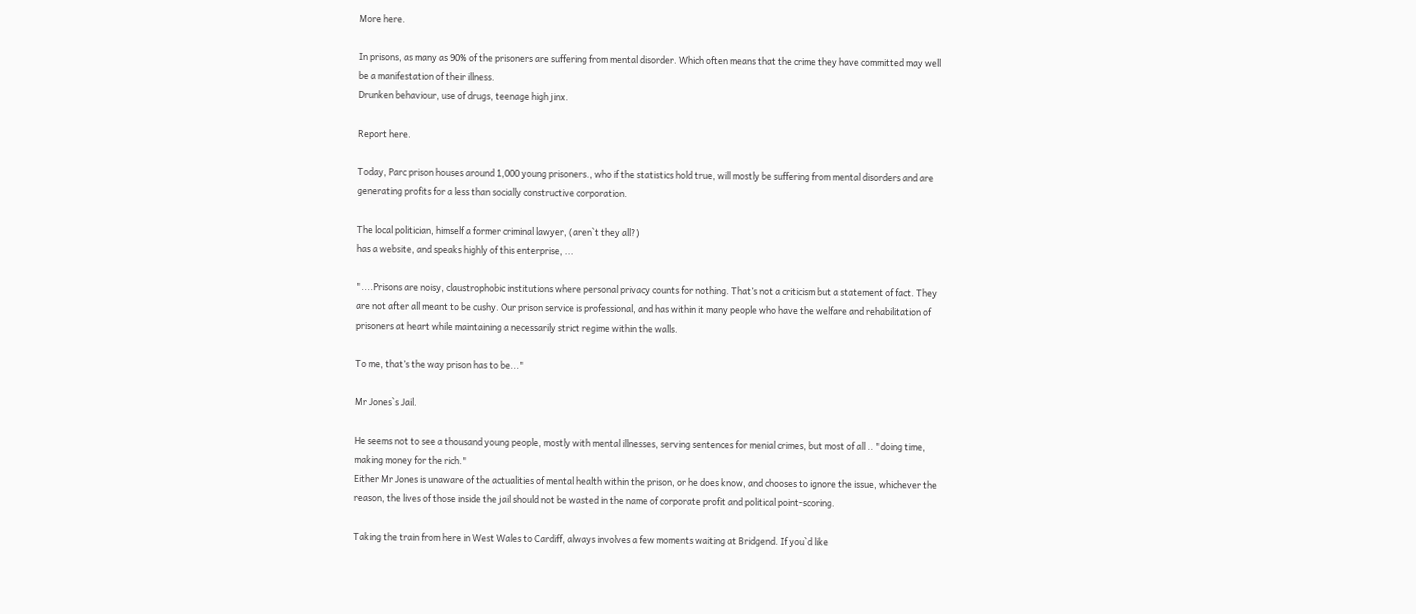More here.

In prisons, as many as 90% of the prisoners are suffering from mental disorder. Which often means that the crime they have committed may well be a manifestation of their illness.
Drunken behaviour, use of drugs, teenage high jinx.

Report here.

Today, Parc prison houses around 1,000 young prisoners., who if the statistics hold true, will mostly be suffering from mental disorders and are generating profits for a less than socially constructive corporation.

The local politician, himself a former criminal lawyer, (aren`t they all?)
has a website, and speaks highly of this enterprise, ...

"....Prisons are noisy, claustrophobic institutions where personal privacy counts for nothing. That’s not a criticism but a statement of fact. They are not after all meant to be cushy. Our prison service is professional, and has within it many people who have the welfare and rehabilitation of prisoners at heart while maintaining a necessarily strict regime within the walls.

To me, that’s the way prison has to be..."

Mr Jones`s Jail.

He seems not to see a thousand young people, mostly with mental illnesses, serving sentences for menial crimes, but most of all .. "doing time, making money for the rich."
Either Mr Jones is unaware of the actualities of mental health within the prison, or he does know, and chooses to ignore the issue, whichever the reason, the lives of those inside the jail should not be wasted in the name of corporate profit and political point-scoring.

Taking the train from here in West Wales to Cardiff, always involves a few moments waiting at Bridgend. If you`d like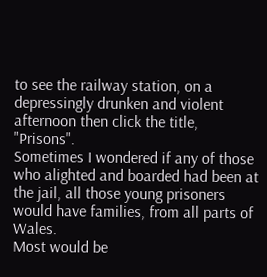to see the railway station, on a depressingly drunken and violent afternoon then click the title, "Prisons".
Sometimes I wondered if any of those who alighted and boarded had been at the jail, all those young prisoners would have families, from all parts of Wales.
Most would be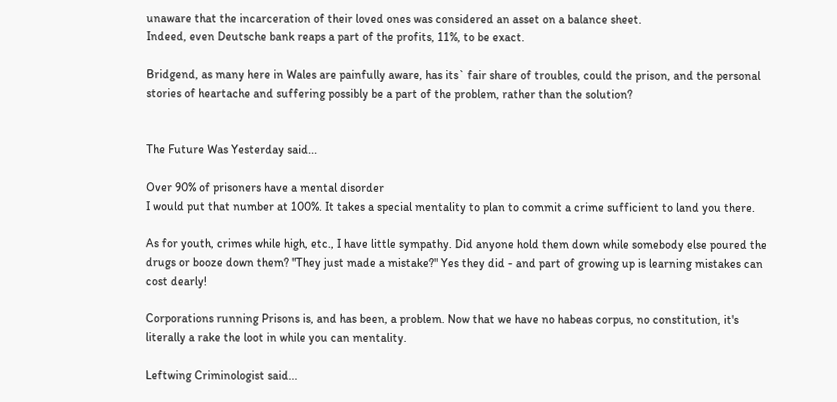unaware that the incarceration of their loved ones was considered an asset on a balance sheet.
Indeed, even Deutsche bank reaps a part of the profits, 11%, to be exact.

Bridgend, as many here in Wales are painfully aware, has its` fair share of troubles, could the prison, and the personal stories of heartache and suffering possibly be a part of the problem, rather than the solution?


The Future Was Yesterday said...

Over 90% of prisoners have a mental disorder
I would put that number at 100%. It takes a special mentality to plan to commit a crime sufficient to land you there.

As for youth, crimes while high, etc., I have little sympathy. Did anyone hold them down while somebody else poured the drugs or booze down them? "They just made a mistake?" Yes they did - and part of growing up is learning mistakes can cost dearly!

Corporations running Prisons is, and has been, a problem. Now that we have no habeas corpus, no constitution, it's literally a rake the loot in while you can mentality.

Leftwing Criminologist said...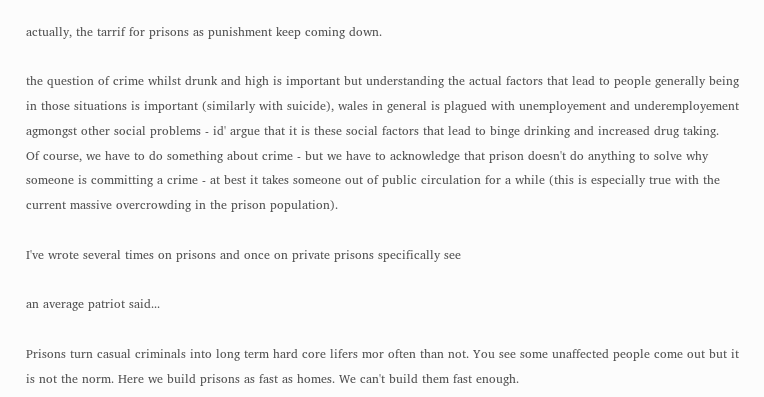actually, the tarrif for prisons as punishment keep coming down.

the question of crime whilst drunk and high is important but understanding the actual factors that lead to people generally being in those situations is important (similarly with suicide), wales in general is plagued with unemployement and underemployement agmongst other social problems - id' argue that it is these social factors that lead to binge drinking and increased drug taking.
Of course, we have to do something about crime - but we have to acknowledge that prison doesn't do anything to solve why someone is committing a crime - at best it takes someone out of public circulation for a while (this is especially true with the current massive overcrowding in the prison population).

I've wrote several times on prisons and once on private prisons specifically see

an average patriot said...

Prisons turn casual criminals into long term hard core lifers mor often than not. You see some unaffected people come out but it is not the norm. Here we build prisons as fast as homes. We can't build them fast enough.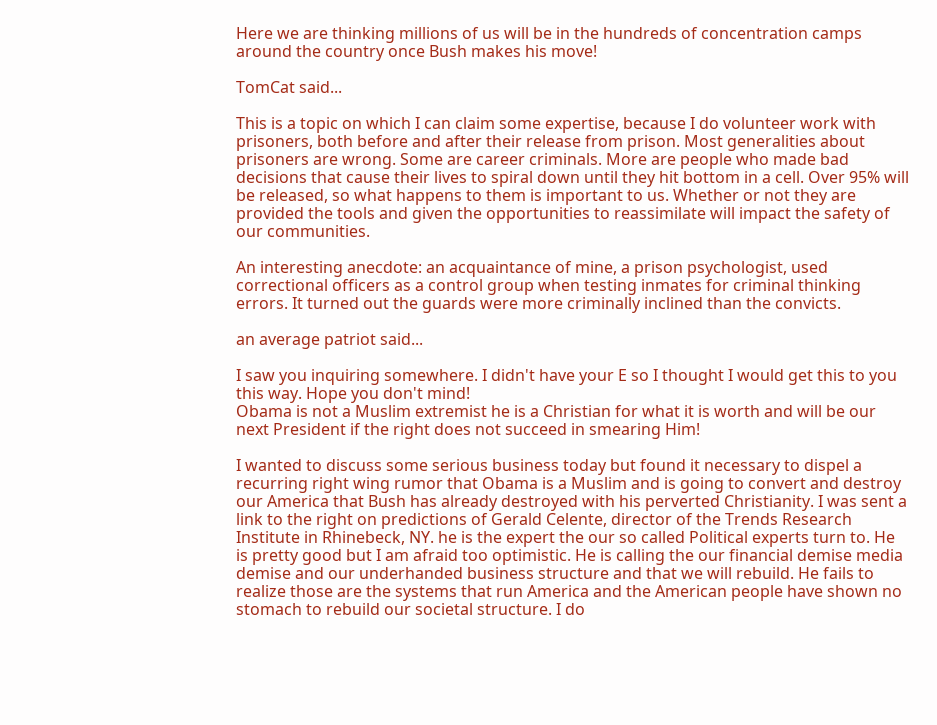Here we are thinking millions of us will be in the hundreds of concentration camps around the country once Bush makes his move!

TomCat said...

This is a topic on which I can claim some expertise, because I do volunteer work with prisoners, both before and after their release from prison. Most generalities about prisoners are wrong. Some are career criminals. More are people who made bad decisions that cause their lives to spiral down until they hit bottom in a cell. Over 95% will be released, so what happens to them is important to us. Whether or not they are provided the tools and given the opportunities to reassimilate will impact the safety of our communities.

An interesting anecdote: an acquaintance of mine, a prison psychologist, used correctional officers as a control group when testing inmates for criminal thinking errors. It turned out the guards were more criminally inclined than the convicts.

an average patriot said...

I saw you inquiring somewhere. I didn't have your E so I thought I would get this to you this way. Hope you don't mind!
Obama is not a Muslim extremist he is a Christian for what it is worth and will be our next President if the right does not succeed in smearing Him!

I wanted to discuss some serious business today but found it necessary to dispel a recurring right wing rumor that Obama is a Muslim and is going to convert and destroy our America that Bush has already destroyed with his perverted Christianity. I was sent a link to the right on predictions of Gerald Celente, director of the Trends Research Institute in Rhinebeck, NY. he is the expert the our so called Political experts turn to. He is pretty good but I am afraid too optimistic. He is calling the our financial demise media demise and our underhanded business structure and that we will rebuild. He fails to realize those are the systems that run America and the American people have shown no stomach to rebuild our societal structure. I do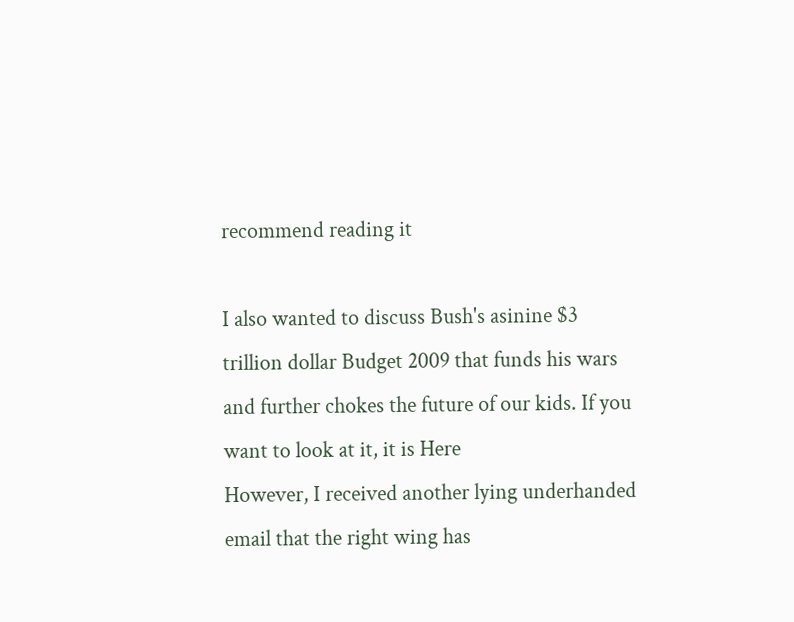recommend reading it

I also wanted to discuss Bush's asinine $3 trillion dollar Budget 2009 that funds his wars and further chokes the future of our kids. If you want to look at it, it is Here
However, I received another lying underhanded email that the right wing has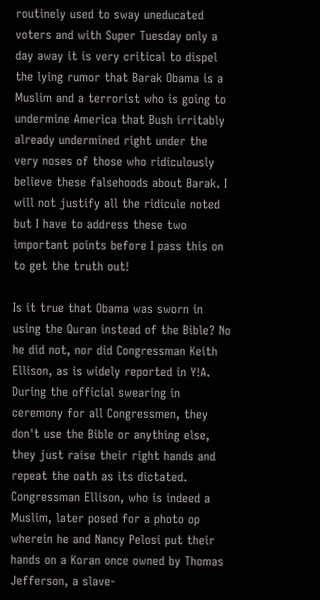routinely used to sway uneducated voters and with Super Tuesday only a day away it is very critical to dispel the lying rumor that Barak Obama is a Muslim and a terrorist who is going to undermine America that Bush irritably already undermined right under the very noses of those who ridiculously believe these falsehoods about Barak. I will not justify all the ridicule noted but I have to address these two important points before I pass this on to get the truth out!

Is it true that Obama was sworn in using the Quran instead of the Bible? No he did not, nor did Congressman Keith Ellison, as is widely reported in Y!A. During the official swearing in ceremony for all Congressmen, they don't use the Bible or anything else, they just raise their right hands and repeat the oath as its dictated. Congressman Ellison, who is indeed a Muslim, later posed for a photo op wherein he and Nancy Pelosi put their hands on a Koran once owned by Thomas Jefferson, a slave-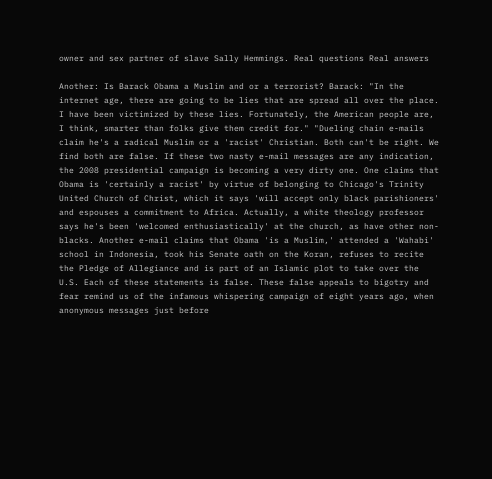owner and sex partner of slave Sally Hemmings. Real questions Real answers

Another: Is Barack Obama a Muslim and or a terrorist? Barack: "In the internet age, there are going to be lies that are spread all over the place. I have been victimized by these lies. Fortunately, the American people are, I think, smarter than folks give them credit for." "Dueling chain e-mails claim he's a radical Muslim or a 'racist' Christian. Both can't be right. We find both are false. If these two nasty e-mail messages are any indication, the 2008 presidential campaign is becoming a very dirty one. One claims that Obama is 'certainly a racist' by virtue of belonging to Chicago's Trinity United Church of Christ, which it says 'will accept only black parishioners' and espouses a commitment to Africa. Actually, a white theology professor says he's been 'welcomed enthusiastically' at the church, as have other non-blacks. Another e-mail claims that Obama 'is a Muslim,' attended a 'Wahabi' school in Indonesia, took his Senate oath on the Koran, refuses to recite the Pledge of Allegiance and is part of an Islamic plot to take over the U.S. Each of these statements is false. These false appeals to bigotry and fear remind us of the infamous whispering campaign of eight years ago, when anonymous messages just before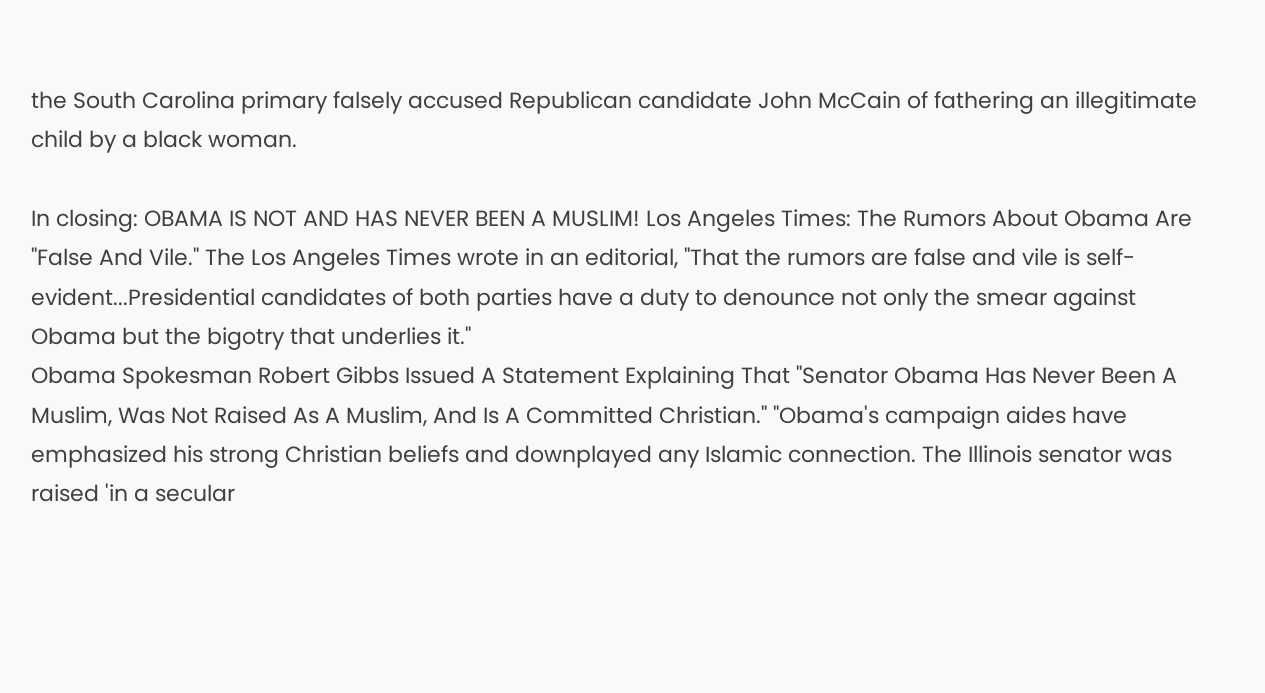the South Carolina primary falsely accused Republican candidate John McCain of fathering an illegitimate child by a black woman.

In closing: OBAMA IS NOT AND HAS NEVER BEEN A MUSLIM! Los Angeles Times: The Rumors About Obama Are "False And Vile." The Los Angeles Times wrote in an editorial, "That the rumors are false and vile is self-evident...Presidential candidates of both parties have a duty to denounce not only the smear against Obama but the bigotry that underlies it."
Obama Spokesman Robert Gibbs Issued A Statement Explaining That "Senator Obama Has Never Been A Muslim, Was Not Raised As A Muslim, And Is A Committed Christian." "Obama's campaign aides have emphasized his strong Christian beliefs and downplayed any Islamic connection. The Illinois senator was raised 'in a secular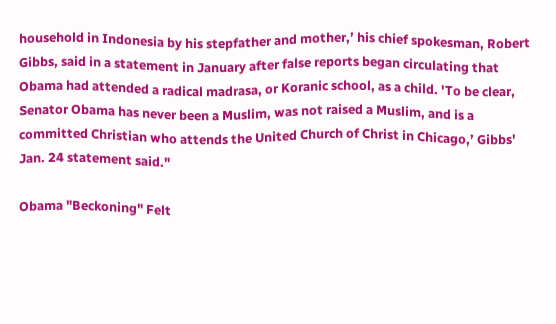household in Indonesia by his stepfather and mother,’ his chief spokesman, Robert Gibbs, said in a statement in January after false reports began circulating that Obama had attended a radical madrasa, or Koranic school, as a child. 'To be clear, Senator Obama has never been a Muslim, was not raised a Muslim, and is a committed Christian who attends the United Church of Christ in Chicago,’ Gibbs' Jan. 24 statement said."

Obama "Beckoning" Felt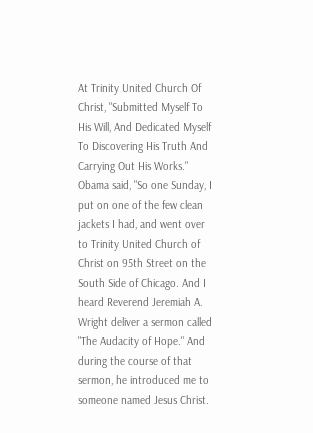At Trinity United Church Of Christ, "Submitted Myself To His Will, And Dedicated Myself To Discovering His Truth And Carrying Out His Works." Obama said, "So one Sunday, I put on one of the few clean jackets I had, and went over to Trinity United Church of Christ on 95th Street on the South Side of Chicago. And I heard Reverend Jeremiah A. Wright deliver a sermon called "The Audacity of Hope." And during the course of that sermon, he introduced me to someone named Jesus Christ.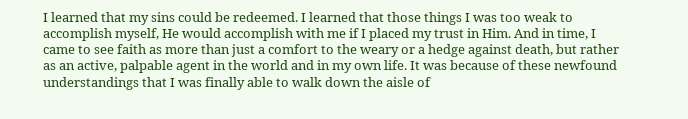I learned that my sins could be redeemed. I learned that those things I was too weak to accomplish myself, He would accomplish with me if I placed my trust in Him. And in time, I came to see faith as more than just a comfort to the weary or a hedge against death, but rather as an active, palpable agent in the world and in my own life. It was because of these newfound understandings that I was finally able to walk down the aisle of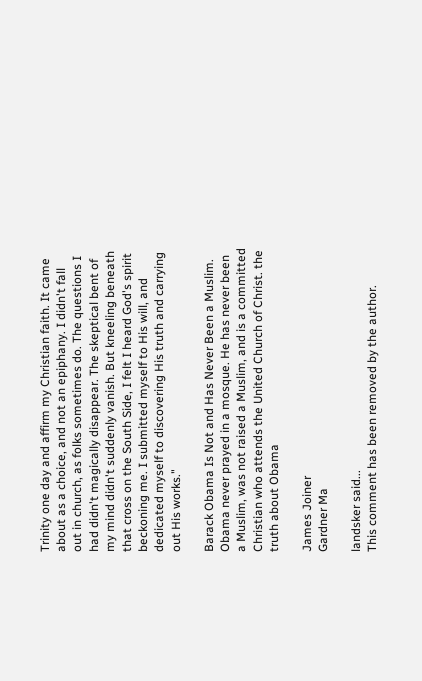Trinity one day and affirm my Christian faith. It came about as a choice, and not an epiphany. I didn't fall out in church, as folks sometimes do. The questions I had didn't magically disappear. The skeptical bent of my mind didn't suddenly vanish. But kneeling beneath that cross on the South Side, I felt I heard God's spirit beckoning me. I submitted myself to His will, and dedicated myself to discovering His truth and carrying out His works."

Barack Obama Is Not and Has Never Been a Muslim. Obama never prayed in a mosque. He has never been a Muslim, was not raised a Muslim, and is a committed Christian who attends the United Church of Christ. the truth about Obama

James Joiner
Gardner Ma

landsker said...
This comment has been removed by the author.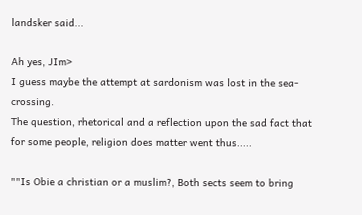landsker said...

Ah yes, JIm>
I guess maybe the attempt at sardonism was lost in the sea-crossing.
The question, rhetorical and a reflection upon the sad fact that for some people, religion does matter went thus.....

""Is Obie a christian or a muslim?, Both sects seem to bring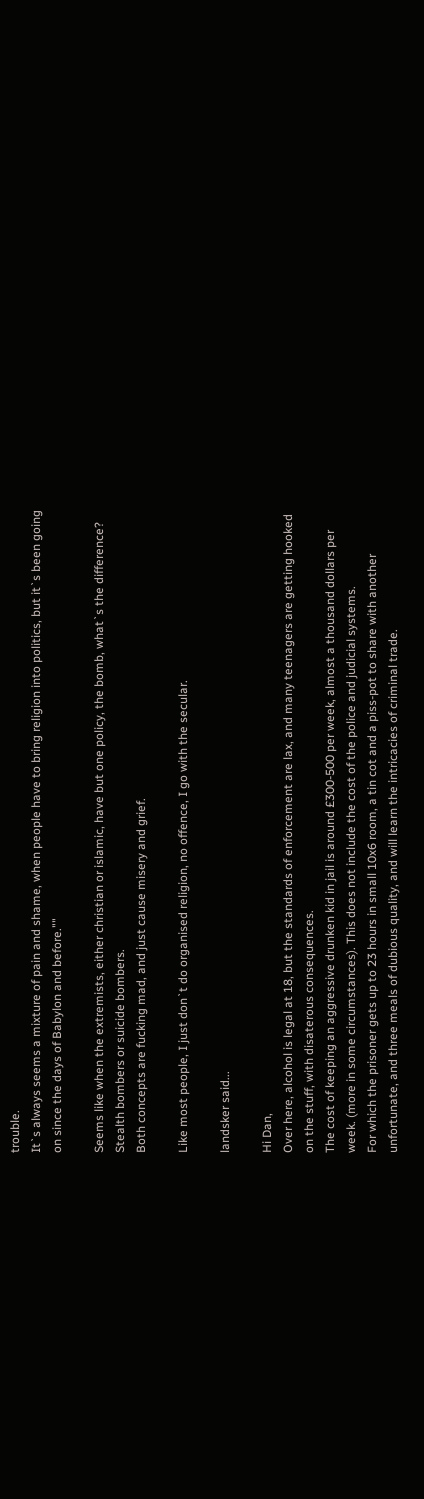trouble.
It`s always seems a mixture of pain and shame, when people have to bring religion into politics, but it`s been going on since the days of Babylon and before.""

Seems like when the extremists, either christian or islamic, have but one policy, the bomb, what`s the difference? Stealth bombers or suicide bombers.
Both concepts are fucking mad, and just cause misery and grief.

Like most people, I just don`t do organised religion, no offence, I go with the secular.

landsker said...

Hi Dan,
Over here, alcohol is legal at 18, but the standards of enforcement are lax, and many teenagers are getting hooked on the stuff, with disaterous consequences.
The cost of keeping an aggressive drunken kid in jail is around £300-500 per week, almost a thousand dollars per week. (more in some circumstances). This does not include the cost of the police and judicial systems.
For which the prisoner gets up to 23 hours in small 10x6 room, a tin cot and a piss-pot to share with another unfortunate, and three meals of dubious quality, and will learn the intricacies of criminal trade.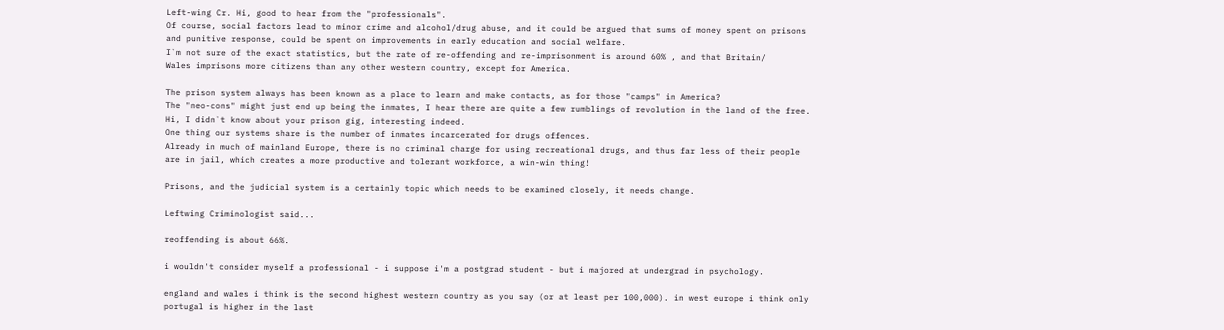Left-wing Cr. Hi, good to hear from the "professionals".
Of course, social factors lead to minor crime and alcohol/drug abuse, and it could be argued that sums of money spent on prisons and punitive response, could be spent on improvements in early education and social welfare.
I`m not sure of the exact statistics, but the rate of re-offending and re-imprisonment is around 60% , and that Britain/
Wales imprisons more citizens than any other western country, except for America.

The prison system always has been known as a place to learn and make contacts, as for those "camps" in America?
The "neo-cons" might just end up being the inmates, I hear there are quite a few rumblings of revolution in the land of the free.
Hi, I didn`t know about your prison gig, interesting indeed.
One thing our systems share is the number of inmates incarcerated for drugs offences.
Already in much of mainland Europe, there is no criminal charge for using recreational drugs, and thus far less of their people are in jail, which creates a more productive and tolerant workforce, a win-win thing!

Prisons, and the judicial system is a certainly topic which needs to be examined closely, it needs change.

Leftwing Criminologist said...

reoffending is about 66%.

i wouldn't consider myself a professional - i suppose i'm a postgrad student - but i majored at undergrad in psychology.

england and wales i think is the second highest western country as you say (or at least per 100,000). in west europe i think only portugal is higher in the last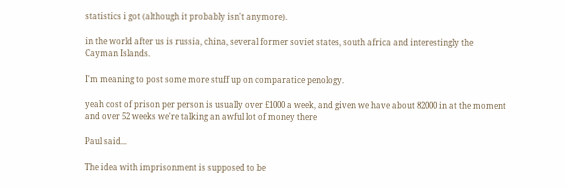statistics i got (although it probably isn't anymore).

in the world after us is russia, china, several former soviet states, south africa and interestingly the Cayman Islands.

I'm meaning to post some more stuff up on comparatice penology.

yeah cost of prison per person is usually over £1000 a week, and given we have about 82000 in at the moment and over 52 weeks we're talking an awful lot of money there

Paul said...

The idea with imprisonment is supposed to be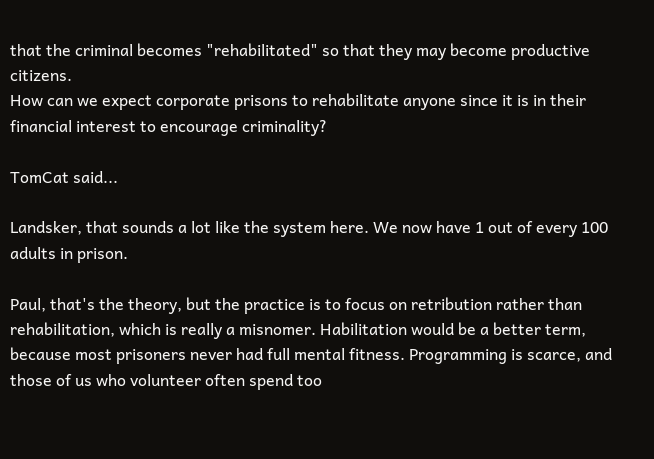that the criminal becomes "rehabilitated" so that they may become productive citizens.
How can we expect corporate prisons to rehabilitate anyone since it is in their financial interest to encourage criminality?

TomCat said...

Landsker, that sounds a lot like the system here. We now have 1 out of every 100 adults in prison.

Paul, that's the theory, but the practice is to focus on retribution rather than rehabilitation, which is really a misnomer. Habilitation would be a better term, because most prisoners never had full mental fitness. Programming is scarce, and those of us who volunteer often spend too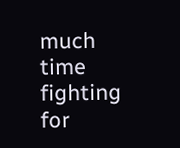much time fighting for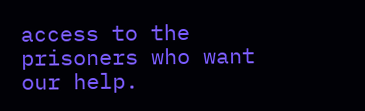access to the prisoners who want our help.